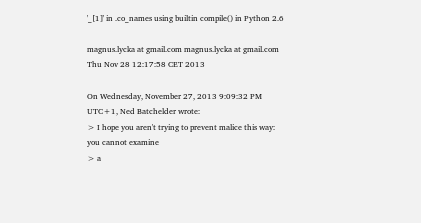'_[1]' in .co_names using builtin compile() in Python 2.6

magnus.lycka at gmail.com magnus.lycka at gmail.com
Thu Nov 28 12:17:58 CET 2013

On Wednesday, November 27, 2013 9:09:32 PM UTC+1, Ned Batchelder wrote:
> I hope you aren't trying to prevent malice this way: you cannot examine
> a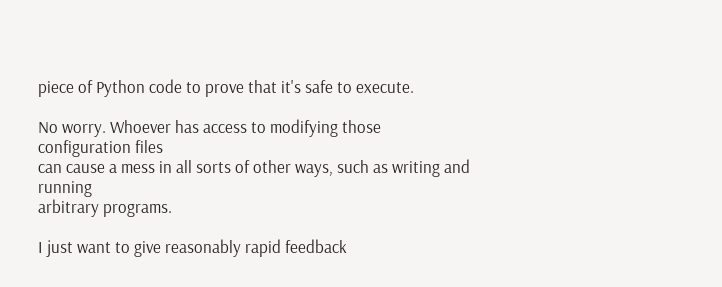piece of Python code to prove that it's safe to execute.

No worry. Whoever has access to modifying those configuration files
can cause a mess in all sorts of other ways, such as writing and running
arbitrary programs.

I just want to give reasonably rapid feedback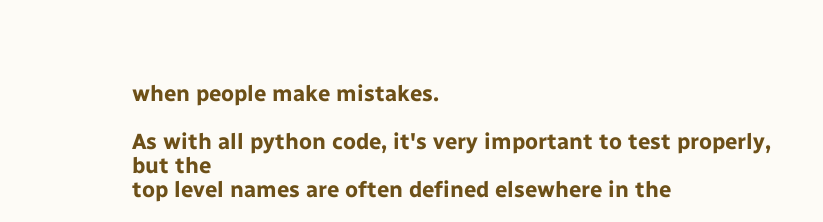when people make mistakes.

As with all python code, it's very important to test properly, but the
top level names are often defined elsewhere in the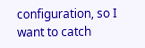configuration, so I
want to catch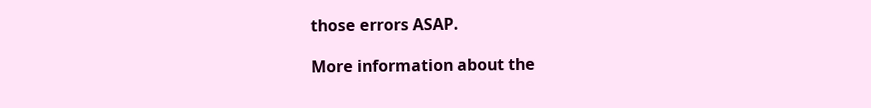those errors ASAP.

More information about the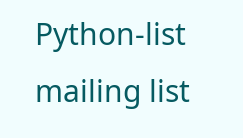Python-list mailing list